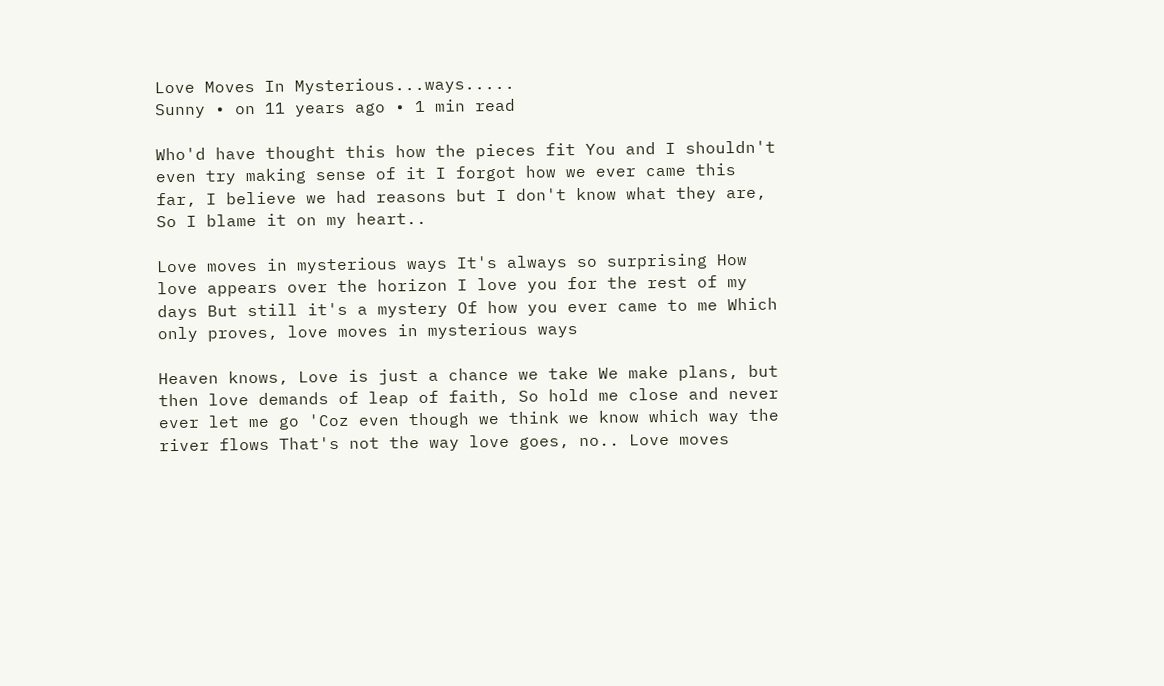Love Moves In Mysterious...ways.....
Sunny • on 11 years ago • 1 min read

Who'd have thought this how the pieces fit You and I shouldn't even try making sense of it I forgot how we ever came this far, I believe we had reasons but I don't know what they are, So I blame it on my heart..

Love moves in mysterious ways It's always so surprising How love appears over the horizon I love you for the rest of my days But still it's a mystery Of how you ever came to me Which only proves, love moves in mysterious ways

Heaven knows, Love is just a chance we take We make plans, but then love demands of leap of faith, So hold me close and never ever let me go 'Coz even though we think we know which way the river flows That's not the way love goes, no.. Love moves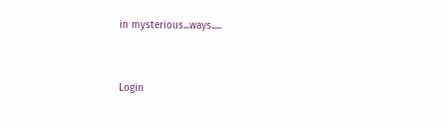in mysterious...ways.....


Login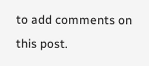to add comments on this post.